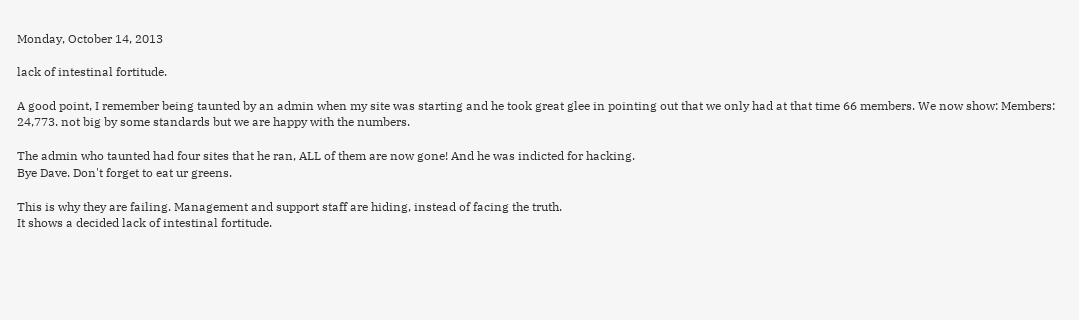Monday, October 14, 2013

lack of intestinal fortitude.

A good point, I remember being taunted by an admin when my site was starting and he took great glee in pointing out that we only had at that time 66 members. We now show: Members: 24,773. not big by some standards but we are happy with the numbers.

The admin who taunted had four sites that he ran, ALL of them are now gone! And he was indicted for hacking.
Bye Dave. Don't forget to eat ur greens.

This is why they are failing. Management and support staff are hiding, instead of facing the truth.
It shows a decided lack of intestinal fortitude.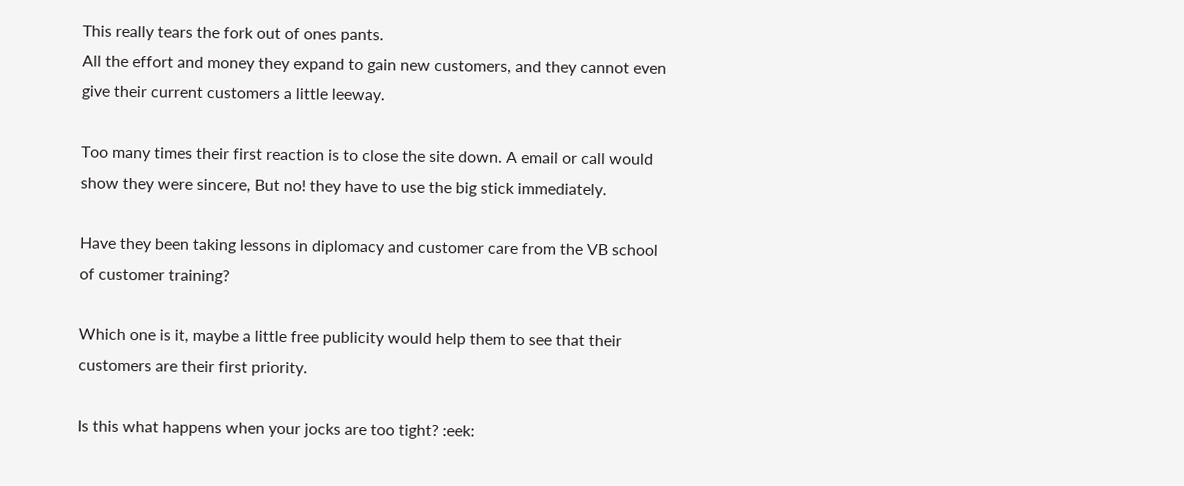This really tears the fork out of ones pants.
All the effort and money they expand to gain new customers, and they cannot even give their current customers a little leeway.

Too many times their first reaction is to close the site down. A email or call would show they were sincere, But no! they have to use the big stick immediately.

Have they been taking lessons in diplomacy and customer care from the VB school of customer training?

Which one is it, maybe a little free publicity would help them to see that their customers are their first priority.

Is this what happens when your jocks are too tight? :eek: